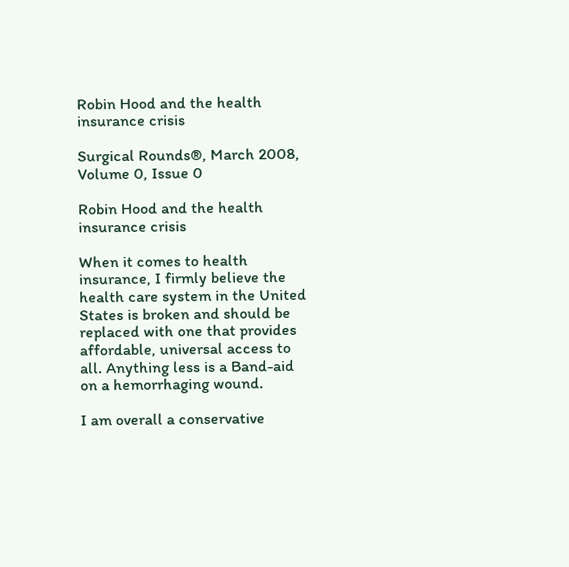Robin Hood and the health insurance crisis

Surgical Rounds®, March 2008, Volume 0, Issue 0

Robin Hood and the health insurance crisis

When it comes to health insurance, I firmly believe the health care system in the United States is broken and should be replaced with one that provides affordable, universal access to all. Anything less is a Band-aid on a hemorrhaging wound.

I am overall a conservative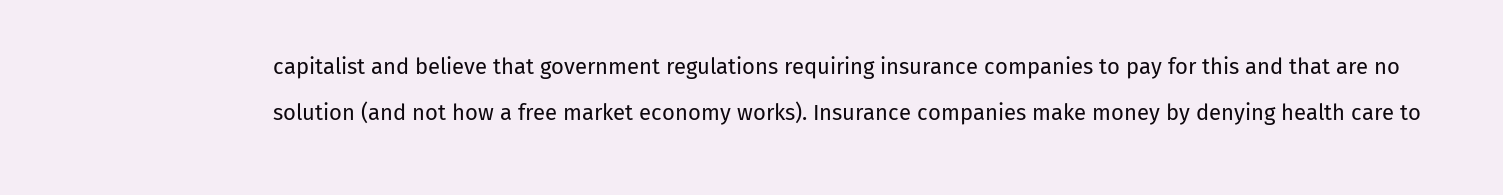capitalist and believe that government regulations requiring insurance companies to pay for this and that are no solution (and not how a free market economy works). Insurance companies make money by denying health care to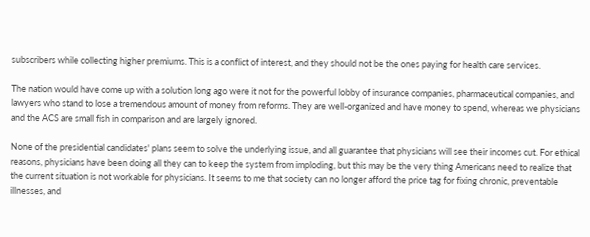subscribers while collecting higher premiums. This is a conflict of interest, and they should not be the ones paying for health care services.

The nation would have come up with a solution long ago were it not for the powerful lobby of insurance companies, pharmaceutical companies, and lawyers who stand to lose a tremendous amount of money from reforms. They are well-organized and have money to spend, whereas we physicians and the ACS are small fish in comparison and are largely ignored.

None of the presidential candidates' plans seem to solve the underlying issue, and all guarantee that physicians will see their incomes cut. For ethical reasons, physicians have been doing all they can to keep the system from imploding, but this may be the very thing Americans need to realize that the current situation is not workable for physicians. It seems to me that society can no longer afford the price tag for fixing chronic, preventable illnesses, and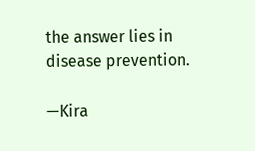the answer lies in disease prevention.

—Kira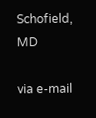Schofield, MD

via e-mail